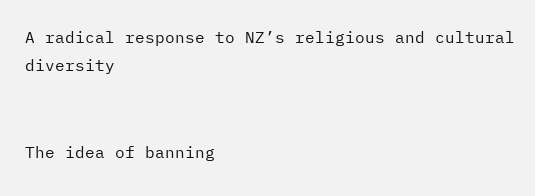A radical response to NZ’s religious and cultural diversity


The idea of banning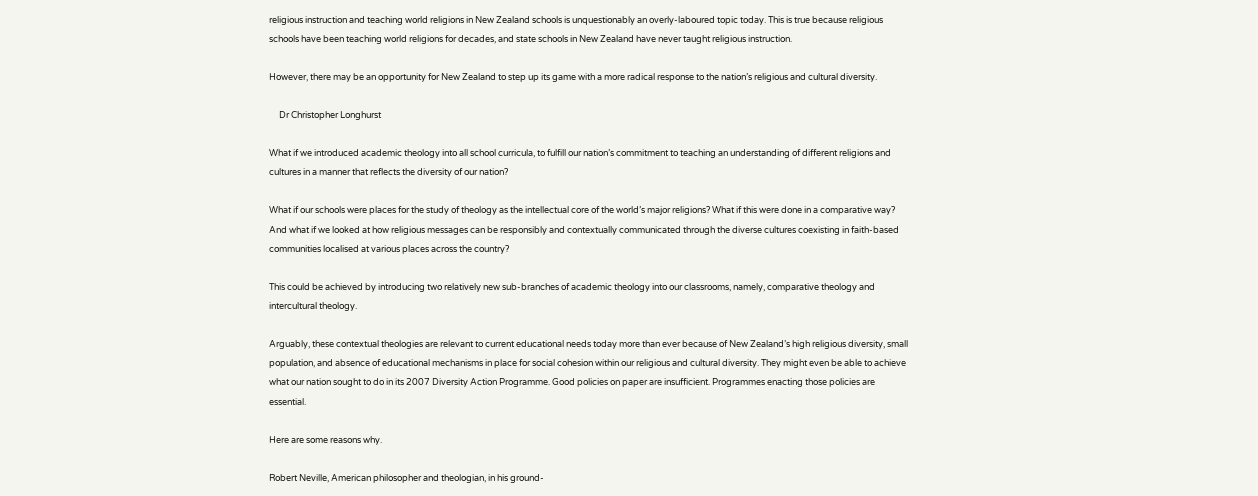religious instruction and teaching world religions in New Zealand schools is unquestionably an overly-laboured topic today. This is true because religious schools have been teaching world religions for decades, and state schools in New Zealand have never taught religious instruction.

However, there may be an opportunity for New Zealand to step up its game with a more radical response to the nation’s religious and cultural diversity.

     Dr Christopher Longhurst

What if we introduced academic theology into all school curricula, to fulfill our nation’s commitment to teaching an understanding of different religions and cultures in a manner that reflects the diversity of our nation?

What if our schools were places for the study of theology as the intellectual core of the world’s major religions? What if this were done in a comparative way? And what if we looked at how religious messages can be responsibly and contextually communicated through the diverse cultures coexisting in faith-based communities localised at various places across the country?

This could be achieved by introducing two relatively new sub-branches of academic theology into our classrooms, namely, comparative theology and intercultural theology.

Arguably, these contextual theologies are relevant to current educational needs today more than ever because of New Zealand’s high religious diversity, small population, and absence of educational mechanisms in place for social cohesion within our religious and cultural diversity. They might even be able to achieve what our nation sought to do in its 2007 Diversity Action Programme. Good policies on paper are insufficient. Programmes enacting those policies are essential.

Here are some reasons why.

Robert Neville, American philosopher and theologian, in his ground-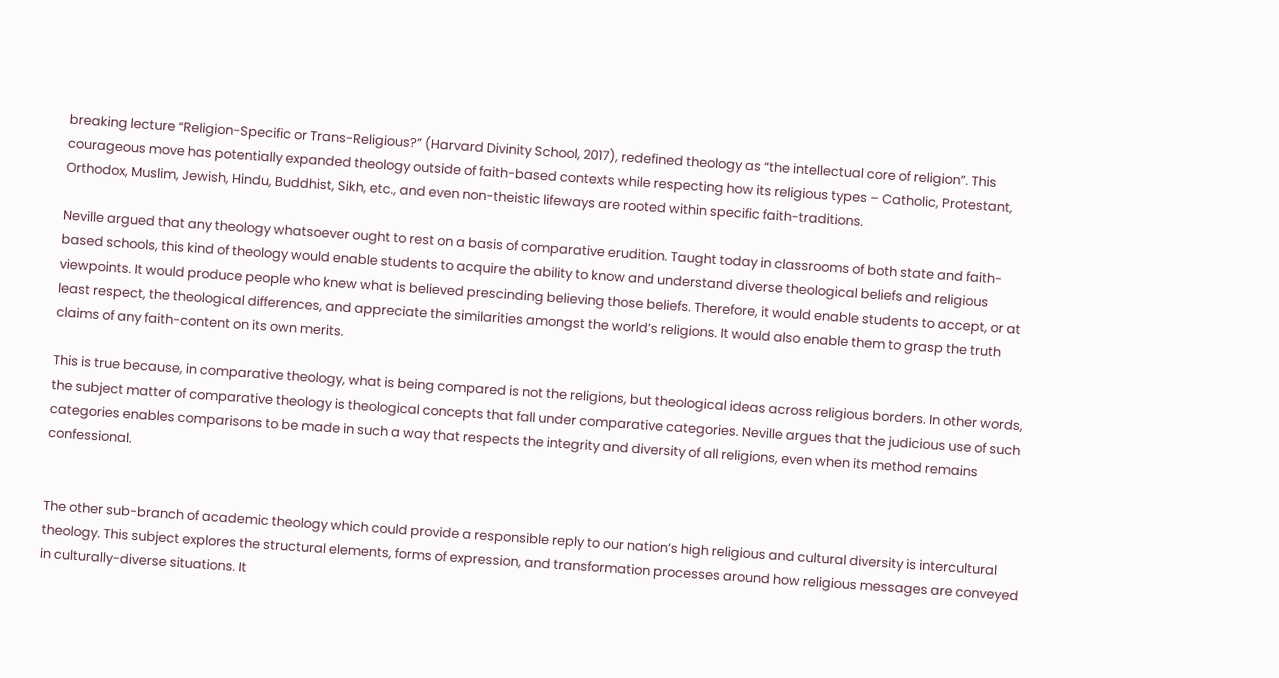breaking lecture “Religion-Specific or Trans-Religious?” (Harvard Divinity School, 2017), redefined theology as “the intellectual core of religion”. This courageous move has potentially expanded theology outside of faith-based contexts while respecting how its religious types – Catholic, Protestant, Orthodox, Muslim, Jewish, Hindu, Buddhist, Sikh, etc., and even non-theistic lifeways are rooted within specific faith-traditions.

Neville argued that any theology whatsoever ought to rest on a basis of comparative erudition. Taught today in classrooms of both state and faith-based schools, this kind of theology would enable students to acquire the ability to know and understand diverse theological beliefs and religious viewpoints. It would produce people who knew what is believed prescinding believing those beliefs. Therefore, it would enable students to accept, or at least respect, the theological differences, and appreciate the similarities amongst the world’s religions. It would also enable them to grasp the truth claims of any faith-content on its own merits.

This is true because, in comparative theology, what is being compared is not the religions, but theological ideas across religious borders. In other words, the subject matter of comparative theology is theological concepts that fall under comparative categories. Neville argues that the judicious use of such categories enables comparisons to be made in such a way that respects the integrity and diversity of all religions, even when its method remains confessional.


The other sub-branch of academic theology which could provide a responsible reply to our nation’s high religious and cultural diversity is intercultural theology. This subject explores the structural elements, forms of expression, and transformation processes around how religious messages are conveyed in culturally-diverse situations. It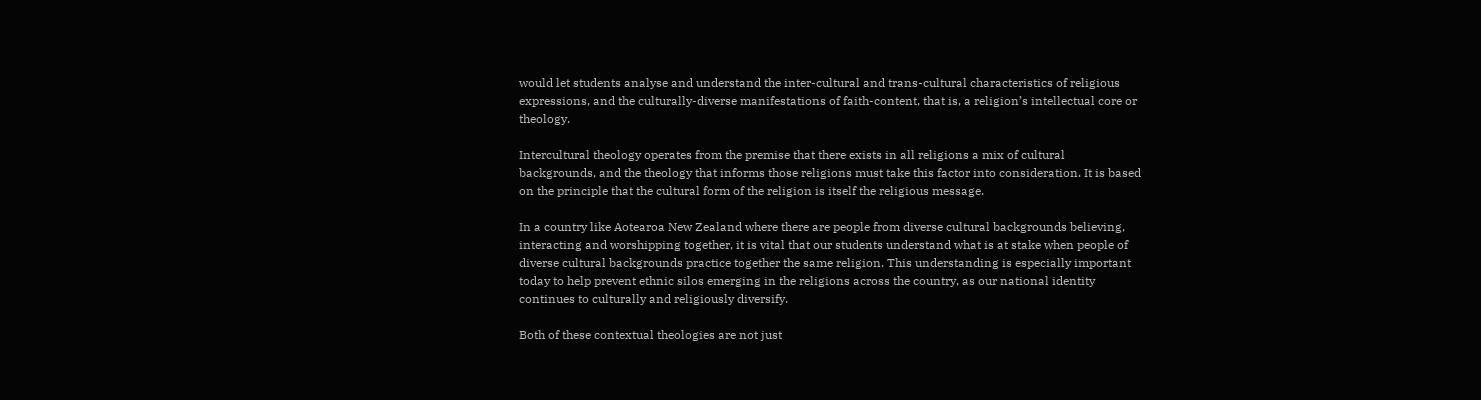would let students analyse and understand the inter-cultural and trans-cultural characteristics of religious expressions, and the culturally-diverse manifestations of faith-content, that is, a religion’s intellectual core or theology.

Intercultural theology operates from the premise that there exists in all religions a mix of cultural backgrounds, and the theology that informs those religions must take this factor into consideration. It is based on the principle that the cultural form of the religion is itself the religious message.

In a country like Aotearoa New Zealand where there are people from diverse cultural backgrounds believing, interacting and worshipping together, it is vital that our students understand what is at stake when people of diverse cultural backgrounds practice together the same religion. This understanding is especially important today to help prevent ethnic silos emerging in the religions across the country, as our national identity continues to culturally and religiously diversify.

Both of these contextual theologies are not just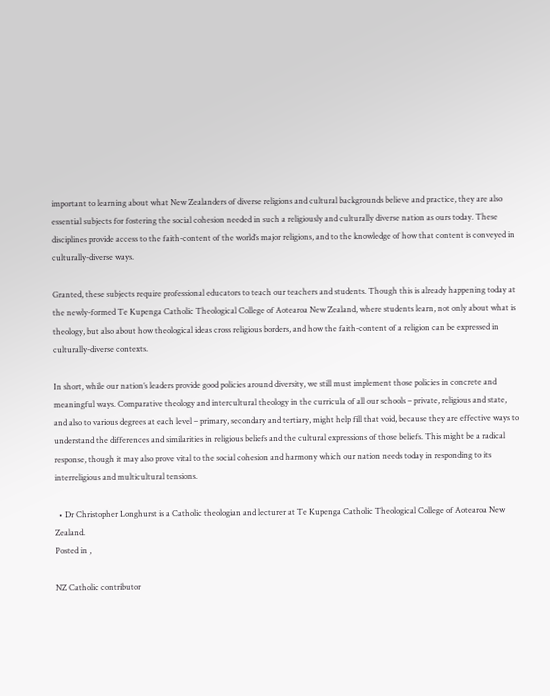important to learning about what New Zealanders of diverse religions and cultural backgrounds believe and practice, they are also essential subjects for fostering the social cohesion needed in such a religiously and culturally diverse nation as ours today. These disciplines provide access to the faith-content of the world’s major religions, and to the knowledge of how that content is conveyed in culturally-diverse ways.

Granted, these subjects require professional educators to teach our teachers and students. Though this is already happening today at the newly-formed Te Kupenga Catholic Theological College of Aotearoa New Zealand, where students learn, not only about what is theology, but also about how theological ideas cross religious borders, and how the faith-content of a religion can be expressed in culturally-diverse contexts.

In short, while our nation’s leaders provide good policies around diversity, we still must implement those policies in concrete and meaningful ways. Comparative theology and intercultural theology in the curricula of all our schools – private, religious and state, and also to various degrees at each level – primary, secondary and tertiary, might help fill that void, because they are effective ways to understand the differences and similarities in religious beliefs and the cultural expressions of those beliefs. This might be a radical response, though it may also prove vital to the social cohesion and harmony which our nation needs today in responding to its interreligious and multicultural tensions.

  • Dr Christopher Longhurst is a Catholic theologian and lecturer at Te Kupenga Catholic Theological College of Aotearoa New Zealand.
Posted in ,

NZ Catholic contributor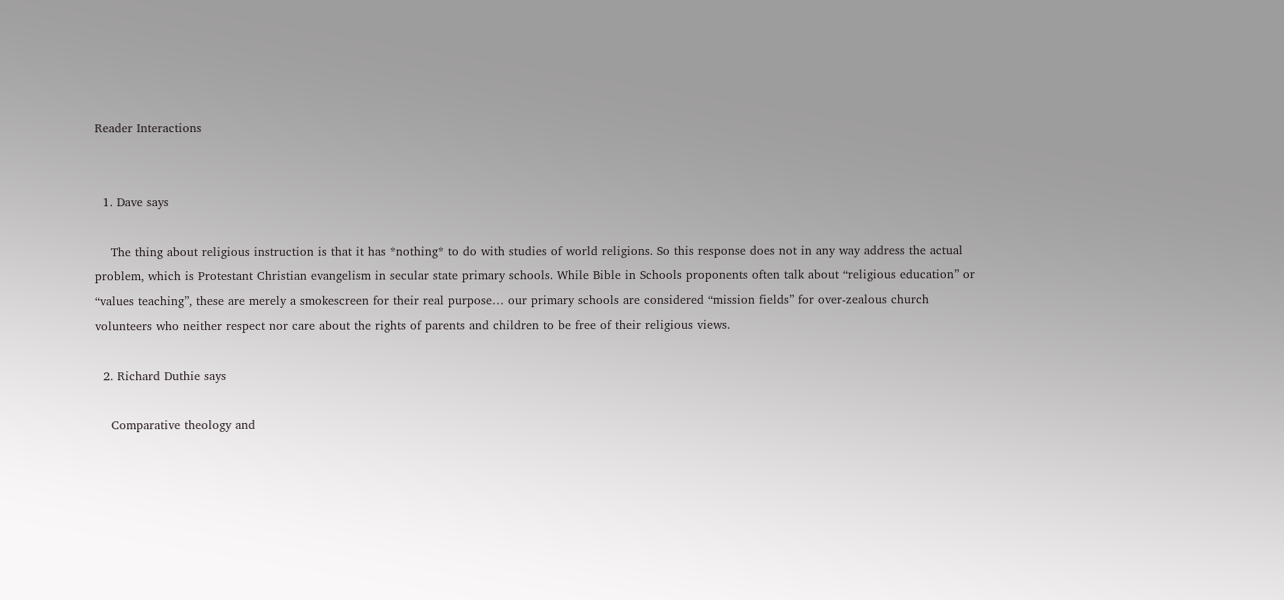Reader Interactions


  1. Dave says

    The thing about religious instruction is that it has *nothing* to do with studies of world religions. So this response does not in any way address the actual problem, which is Protestant Christian evangelism in secular state primary schools. While Bible in Schools proponents often talk about “religious education” or “values teaching”, these are merely a smokescreen for their real purpose… our primary schools are considered “mission fields” for over-zealous church volunteers who neither respect nor care about the rights of parents and children to be free of their religious views.

  2. Richard Duthie says

    Comparative theology and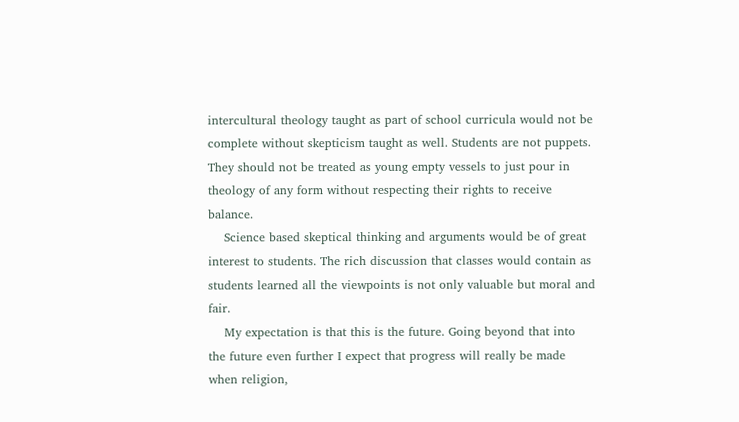intercultural theology taught as part of school curricula would not be complete without skepticism taught as well. Students are not puppets. They should not be treated as young empty vessels to just pour in theology of any form without respecting their rights to receive balance.
    Science based skeptical thinking and arguments would be of great interest to students. The rich discussion that classes would contain as students learned all the viewpoints is not only valuable but moral and fair.
    My expectation is that this is the future. Going beyond that into the future even further I expect that progress will really be made when religion,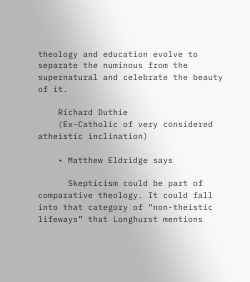theology and education evolve to separate the numinous from the supernatural and celebrate the beauty of it.

    Richard Duthie
    (Ex-Catholic of very considered atheistic inclination)

    • Matthew Eldridge says

      Skepticism could be part of comparative theology. It could fall into that category of “non-theistic lifeways” that Longhurst mentions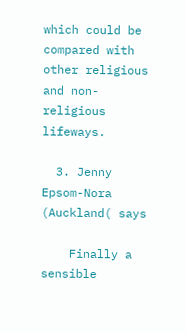which could be compared with other religious and non-religious lifeways.

  3. Jenny Epsom-Nora (Auckland( says

    Finally a sensible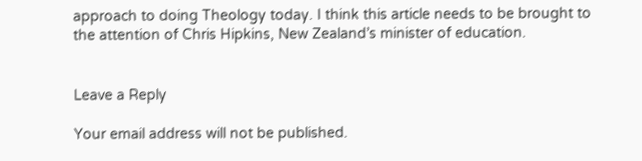approach to doing Theology today. I think this article needs to be brought to the attention of Chris Hipkins, New Zealand’s minister of education.


Leave a Reply

Your email address will not be published.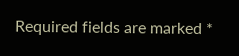Required fields are marked *